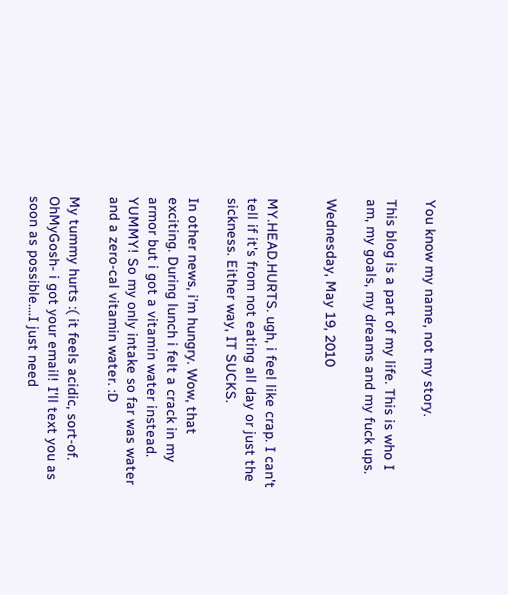You know my name, not my story.

This blog is a part of my life. This is who I am, my goals, my dreams and my fuck ups.

Wednesday, May 19, 2010


MY.HEAD.HURTS. ugh, i feel like crap. I can't tell if it's from not eating all day or just the sickness. Either way, IT SUCKS.

In other news, i'm hungry. Wow, that exciting. During lunch i felt a crack in my armor but i got a vitamin water instead. YUMMY! So my only intake so far was water and a zero-cal vitamin water. :D

My tummy hurts :( it feels acidic, sort-of.
OhMyGosh- i got your email! I'll text you as soon as possible....I just need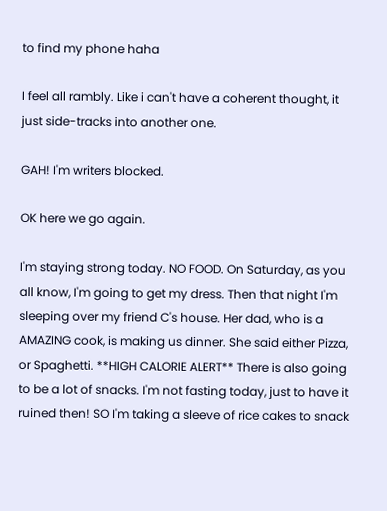to find my phone haha

I feel all rambly. Like i can't have a coherent thought, it just side-tracks into another one.

GAH! I'm writers blocked.

OK here we go again.

I'm staying strong today. NO FOOD. On Saturday, as you all know, I'm going to get my dress. Then that night I'm sleeping over my friend C's house. Her dad, who is a AMAZING cook, is making us dinner. She said either Pizza, or Spaghetti. **HIGH CALORIE ALERT** There is also going to be a lot of snacks. I'm not fasting today, just to have it ruined then! SO I'm taking a sleeve of rice cakes to snack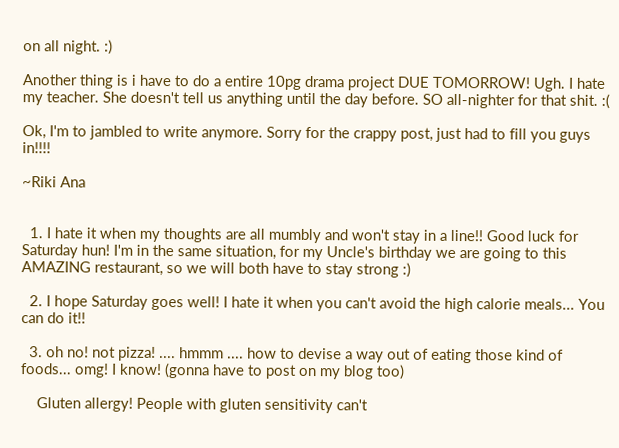on all night. :)

Another thing is i have to do a entire 10pg drama project DUE TOMORROW! Ugh. I hate my teacher. She doesn't tell us anything until the day before. SO all-nighter for that shit. :(

Ok, I'm to jambled to write anymore. Sorry for the crappy post, just had to fill you guys in!!!!

~Riki Ana


  1. I hate it when my thoughts are all mumbly and won't stay in a line!! Good luck for Saturday hun! I'm in the same situation, for my Uncle's birthday we are going to this AMAZING restaurant, so we will both have to stay strong :)

  2. I hope Saturday goes well! I hate it when you can't avoid the high calorie meals... You can do it!!

  3. oh no! not pizza! .... hmmm .... how to devise a way out of eating those kind of foods... omg! I know! (gonna have to post on my blog too)

    Gluten allergy! People with gluten sensitivity can't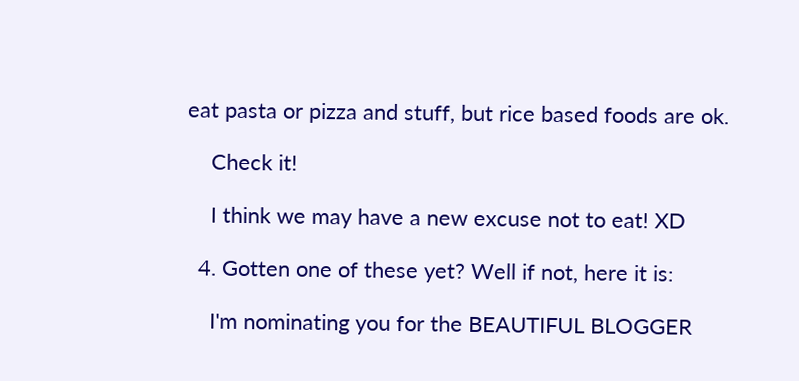eat pasta or pizza and stuff, but rice based foods are ok.

    Check it!

    I think we may have a new excuse not to eat! XD

  4. Gotten one of these yet? Well if not, here it is:

    I'm nominating you for the BEAUTIFUL BLOGGER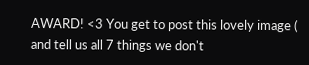AWARD! <3 You get to post this lovely image ( and tell us all 7 things we don't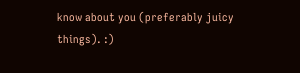know about you (preferably juicy things). :)